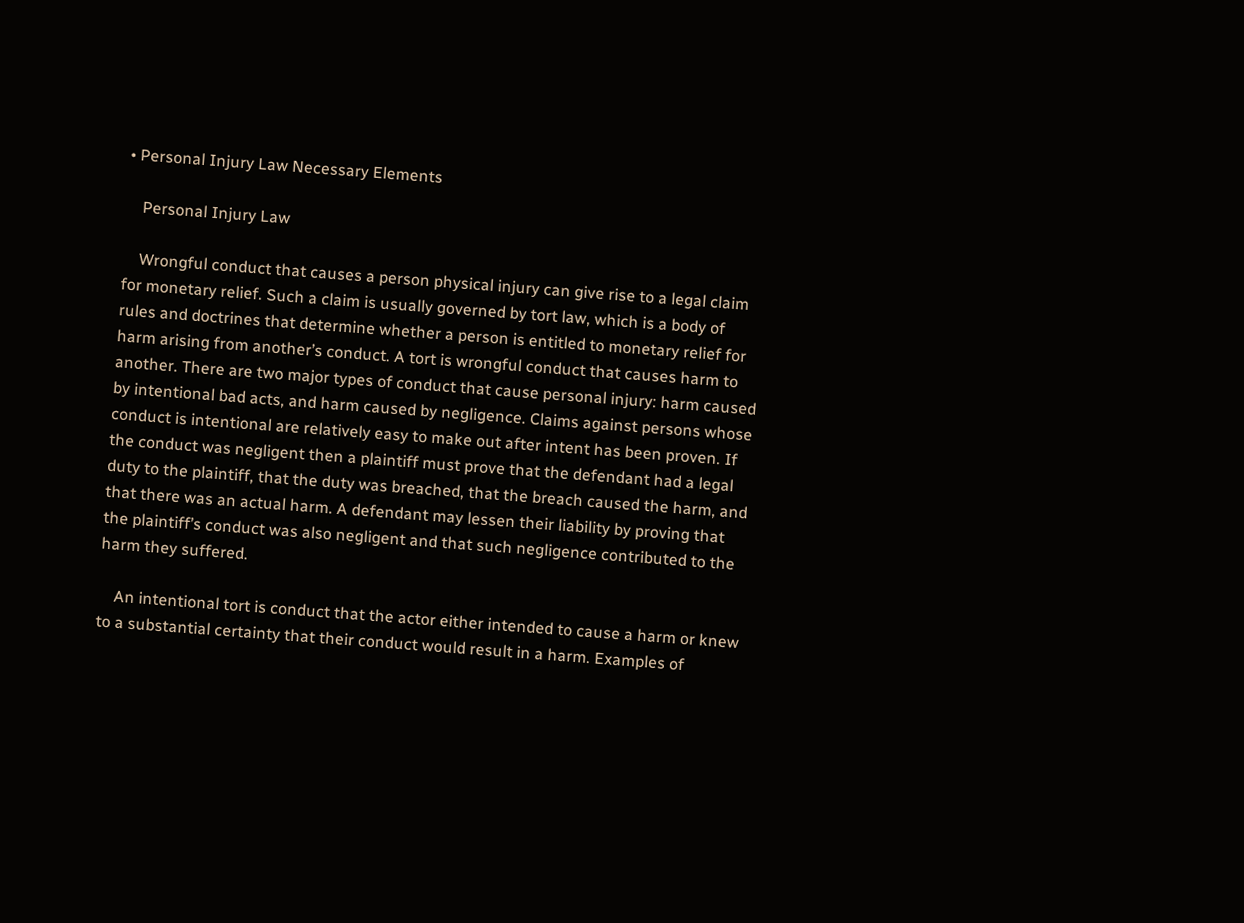• Personal Injury Law Necessary Elements

    Personal Injury Law

    Wrongful conduct that causes a person physical injury can give rise to a legal claim for monetary relief. Such a claim is usually governed by tort law, which is a body of rules and doctrines that determine whether a person is entitled to monetary relief for harm arising from another’s conduct. A tort is wrongful conduct that causes harm to another. There are two major types of conduct that cause personal injury: harm caused by intentional bad acts, and harm caused by negligence. Claims against persons whose conduct is intentional are relatively easy to make out after intent has been proven. If the conduct was negligent then a plaintiff must prove that the defendant had a legal duty to the plaintiff, that the duty was breached, that the breach caused the harm, and that there was an actual harm. A defendant may lessen their liability by proving that the plaintiff’s conduct was also negligent and that such negligence contributed to the harm they suffered.

    An intentional tort is conduct that the actor either intended to cause a harm or knew to a substantial certainty that their conduct would result in a harm. Examples of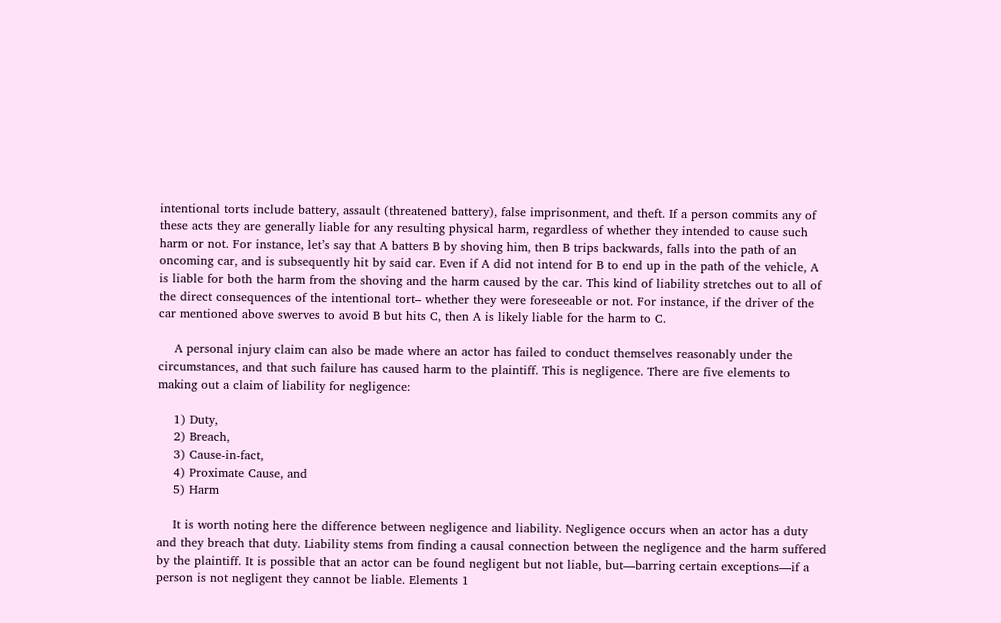intentional torts include battery, assault (threatened battery), false imprisonment, and theft. If a person commits any of these acts they are generally liable for any resulting physical harm, regardless of whether they intended to cause such harm or not. For instance, let’s say that A batters B by shoving him, then B trips backwards, falls into the path of an oncoming car, and is subsequently hit by said car. Even if A did not intend for B to end up in the path of the vehicle, A is liable for both the harm from the shoving and the harm caused by the car. This kind of liability stretches out to all of the direct consequences of the intentional tort– whether they were foreseeable or not. For instance, if the driver of the car mentioned above swerves to avoid B but hits C, then A is likely liable for the harm to C.

    A personal injury claim can also be made where an actor has failed to conduct themselves reasonably under the circumstances, and that such failure has caused harm to the plaintiff. This is negligence. There are five elements to making out a claim of liability for negligence:

    1) Duty,
    2) Breach,
    3) Cause-in-fact,
    4) Proximate Cause, and
    5) Harm

    It is worth noting here the difference between negligence and liability. Negligence occurs when an actor has a duty and they breach that duty. Liability stems from finding a causal connection between the negligence and the harm suffered by the plaintiff. It is possible that an actor can be found negligent but not liable, but—barring certain exceptions—if a person is not negligent they cannot be liable. Elements 1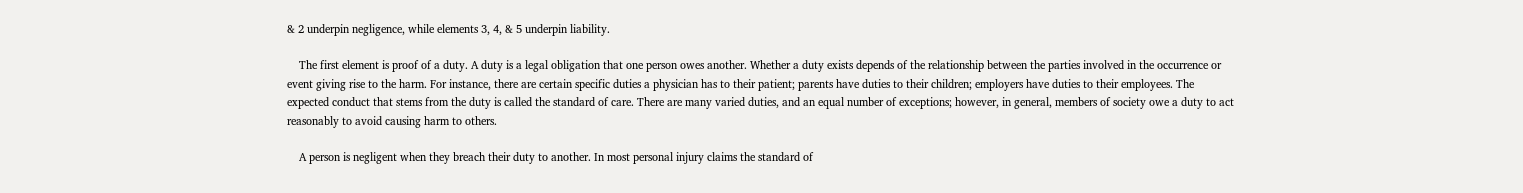& 2 underpin negligence, while elements 3, 4, & 5 underpin liability.

    The first element is proof of a duty. A duty is a legal obligation that one person owes another. Whether a duty exists depends of the relationship between the parties involved in the occurrence or event giving rise to the harm. For instance, there are certain specific duties a physician has to their patient; parents have duties to their children; employers have duties to their employees. The expected conduct that stems from the duty is called the standard of care. There are many varied duties, and an equal number of exceptions; however, in general, members of society owe a duty to act reasonably to avoid causing harm to others.

    A person is negligent when they breach their duty to another. In most personal injury claims the standard of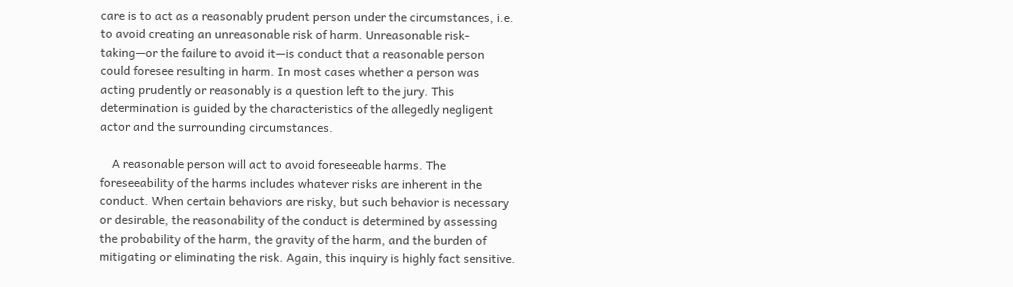care is to act as a reasonably prudent person under the circumstances, i.e. to avoid creating an unreasonable risk of harm. Unreasonable risk-taking—or the failure to avoid it—is conduct that a reasonable person could foresee resulting in harm. In most cases whether a person was acting prudently or reasonably is a question left to the jury. This determination is guided by the characteristics of the allegedly negligent actor and the surrounding circumstances.

    A reasonable person will act to avoid foreseeable harms. The foreseeability of the harms includes whatever risks are inherent in the conduct. When certain behaviors are risky, but such behavior is necessary or desirable, the reasonability of the conduct is determined by assessing the probability of the harm, the gravity of the harm, and the burden of mitigating or eliminating the risk. Again, this inquiry is highly fact sensitive.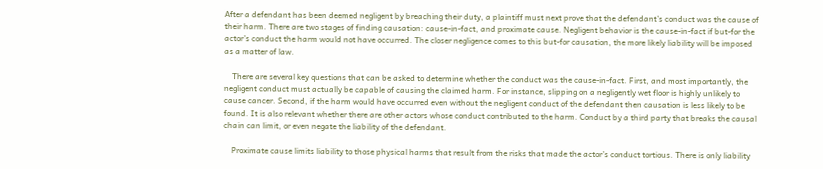After a defendant has been deemed negligent by breaching their duty, a plaintiff must next prove that the defendant’s conduct was the cause of their harm. There are two stages of finding causation: cause-in-fact, and proximate cause. Negligent behavior is the cause-in-fact if but-for the actor’s conduct the harm would not have occurred. The closer negligence comes to this but-for causation, the more likely liability will be imposed as a matter of law.

    There are several key questions that can be asked to determine whether the conduct was the cause-in-fact. First, and most importantly, the negligent conduct must actually be capable of causing the claimed harm. For instance, slipping on a negligently wet floor is highly unlikely to cause cancer. Second, if the harm would have occurred even without the negligent conduct of the defendant then causation is less likely to be found. It is also relevant whether there are other actors whose conduct contributed to the harm. Conduct by a third party that breaks the causal chain can limit, or even negate the liability of the defendant.

    Proximate cause limits liability to those physical harms that result from the risks that made the actor’s conduct tortious. There is only liability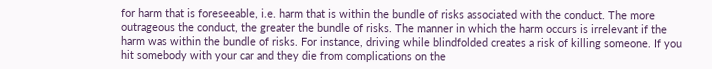for harm that is foreseeable, i.e. harm that is within the bundle of risks associated with the conduct. The more outrageous the conduct, the greater the bundle of risks. The manner in which the harm occurs is irrelevant if the harm was within the bundle of risks. For instance, driving while blindfolded creates a risk of killing someone. If you hit somebody with your car and they die from complications on the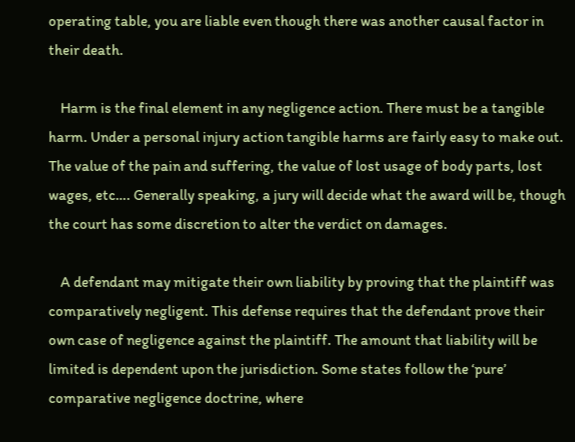operating table, you are liable even though there was another causal factor in their death.

    Harm is the final element in any negligence action. There must be a tangible harm. Under a personal injury action tangible harms are fairly easy to make out. The value of the pain and suffering, the value of lost usage of body parts, lost wages, etc…. Generally speaking, a jury will decide what the award will be, though the court has some discretion to alter the verdict on damages.

    A defendant may mitigate their own liability by proving that the plaintiff was comparatively negligent. This defense requires that the defendant prove their own case of negligence against the plaintiff. The amount that liability will be limited is dependent upon the jurisdiction. Some states follow the ‘pure’ comparative negligence doctrine, where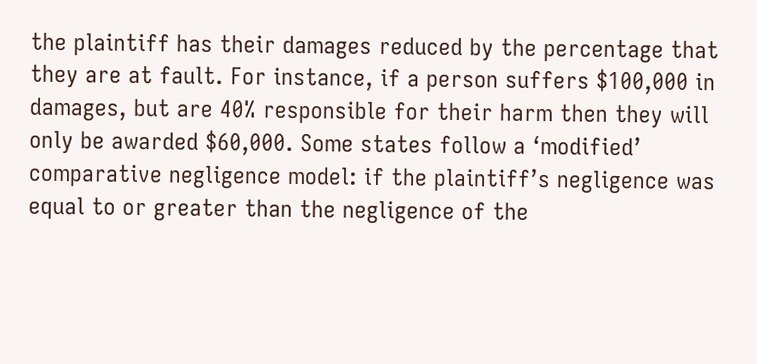the plaintiff has their damages reduced by the percentage that they are at fault. For instance, if a person suffers $100,000 in damages, but are 40% responsible for their harm then they will only be awarded $60,000. Some states follow a ‘modified’ comparative negligence model: if the plaintiff’s negligence was equal to or greater than the negligence of the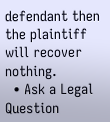defendant then the plaintiff will recover nothing.
  • Ask a Legal Question